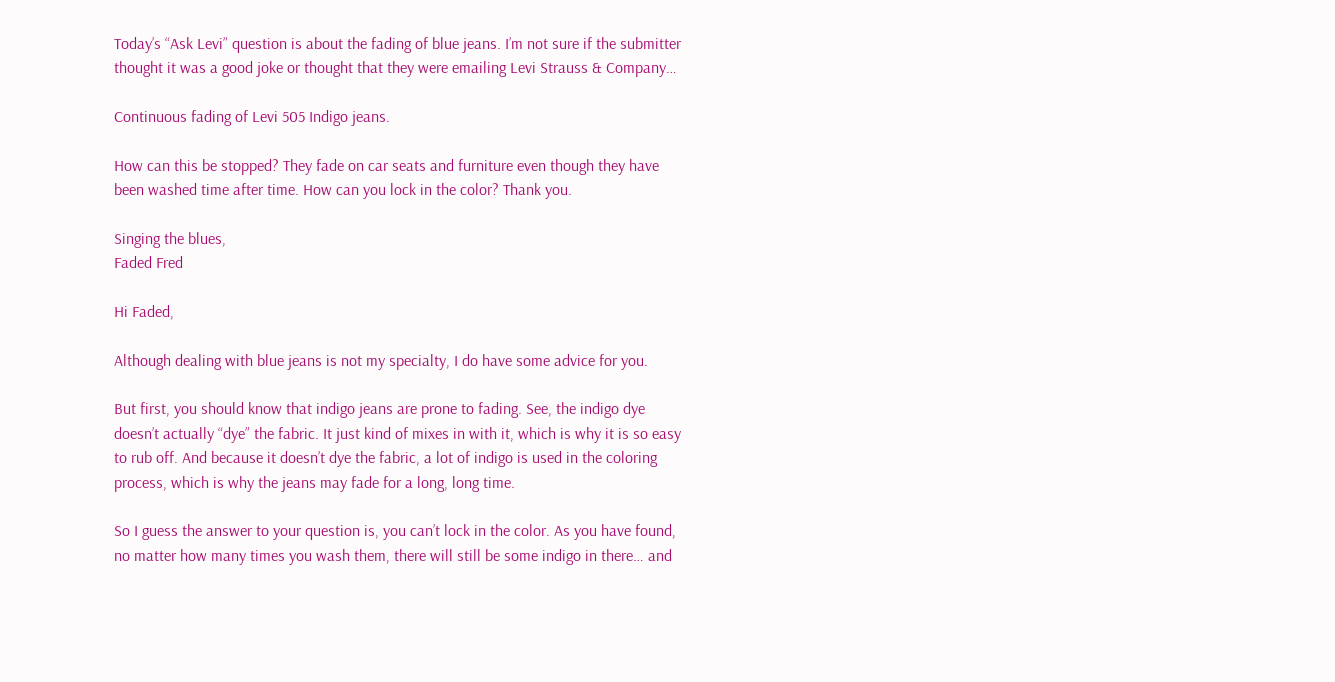Today’s “Ask Levi” question is about the fading of blue jeans. I’m not sure if the submitter thought it was a good joke or thought that they were emailing Levi Strauss & Company…

Continuous fading of Levi 505 Indigo jeans.

How can this be stopped? They fade on car seats and furniture even though they have been washed time after time. How can you lock in the color? Thank you.

Singing the blues,
Faded Fred

Hi Faded,

Although dealing with blue jeans is not my specialty, I do have some advice for you.

But first, you should know that indigo jeans are prone to fading. See, the indigo dye doesn’t actually “dye” the fabric. It just kind of mixes in with it, which is why it is so easy to rub off. And because it doesn’t dye the fabric, a lot of indigo is used in the coloring process, which is why the jeans may fade for a long, long time.

So I guess the answer to your question is, you can’t lock in the color. As you have found, no matter how many times you wash them, there will still be some indigo in there… and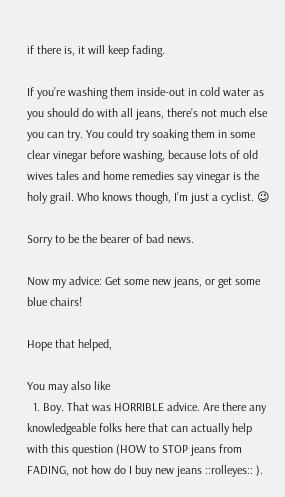if there is, it will keep fading.

If you’re washing them inside-out in cold water as you should do with all jeans, there’s not much else you can try. You could try soaking them in some clear vinegar before washing, because lots of old wives tales and home remedies say vinegar is the holy grail. Who knows though, I’m just a cyclist. 😉

Sorry to be the bearer of bad news.

Now my advice: Get some new jeans, or get some blue chairs!

Hope that helped,

You may also like
  1. Boy. That was HORRIBLE advice. Are there any knowledgeable folks here that can actually help with this question (HOW to STOP jeans from FADING, not how do I buy new jeans ::rolleyes:: ).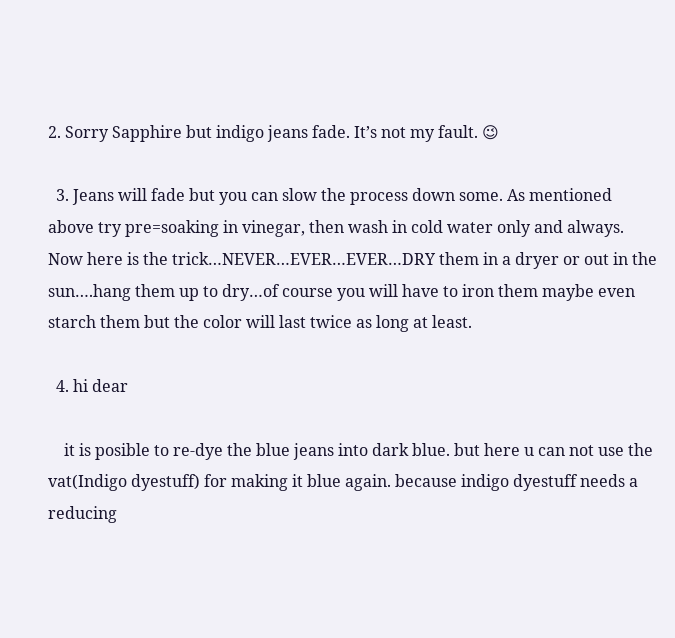2. Sorry Sapphire but indigo jeans fade. It’s not my fault. 😉

  3. Jeans will fade but you can slow the process down some. As mentioned above try pre=soaking in vinegar, then wash in cold water only and always. Now here is the trick…NEVER…EVER…EVER…DRY them in a dryer or out in the sun….hang them up to dry…of course you will have to iron them maybe even starch them but the color will last twice as long at least.

  4. hi dear

    it is posible to re-dye the blue jeans into dark blue. but here u can not use the vat(Indigo dyestuff) for making it blue again. because indigo dyestuff needs a reducing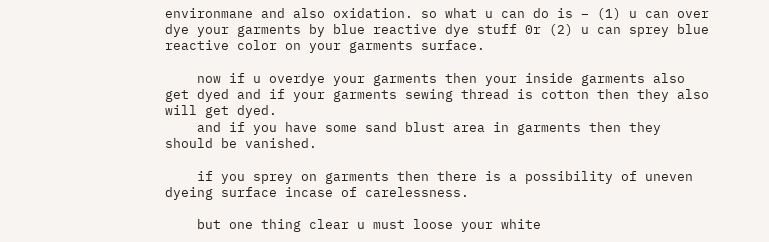environmane and also oxidation. so what u can do is – (1) u can over dye your garments by blue reactive dye stuff 0r (2) u can sprey blue reactive color on your garments surface.

    now if u overdye your garments then your inside garments also get dyed and if your garments sewing thread is cotton then they also will get dyed.
    and if you have some sand blust area in garments then they should be vanished.

    if you sprey on garments then there is a possibility of uneven dyeing surface incase of carelessness.

    but one thing clear u must loose your white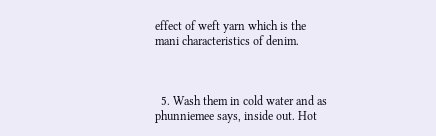effect of weft yarn which is the mani characteristics of denim.



  5. Wash them in cold water and as phunniemee says, inside out. Hot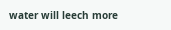water will leech more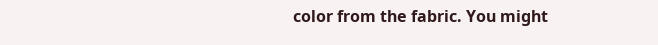color from the fabric. You might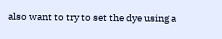also want to try to set the dye using a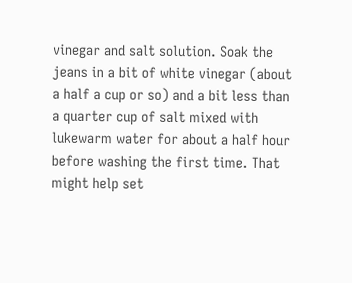vinegar and salt solution. Soak the jeans in a bit of white vinegar (about a half a cup or so) and a bit less than a quarter cup of salt mixed with lukewarm water for about a half hour before washing the first time. That might help set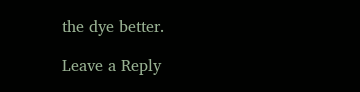the dye better.

Leave a Reply